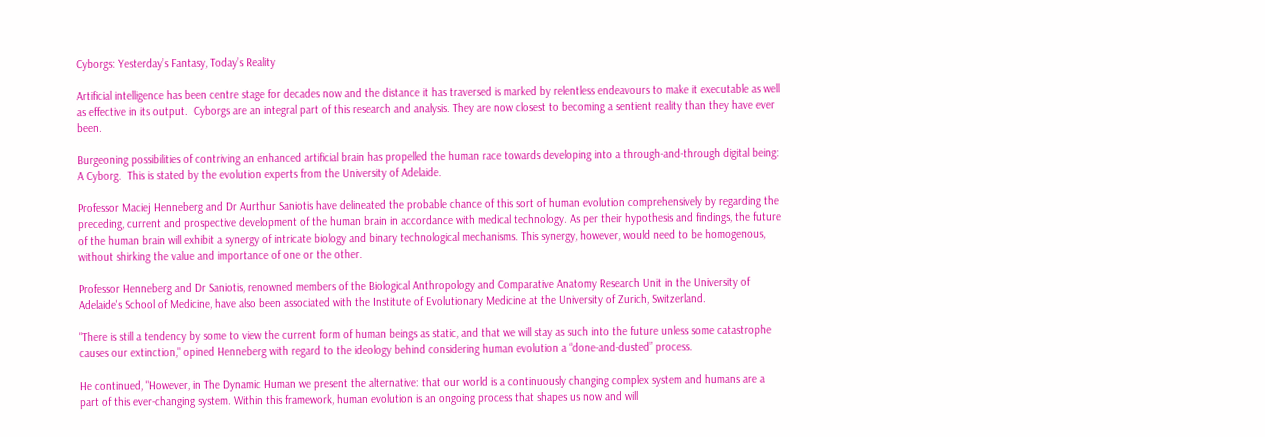Cyborgs: Yesterday’s Fantasy, Today’s Reality

Artificial intelligence has been centre stage for decades now and the distance it has traversed is marked by relentless endeavours to make it executable as well as effective in its output.  Cyborgs are an integral part of this research and analysis. They are now closest to becoming a sentient reality than they have ever been.

Burgeoning possibilities of contriving an enhanced artificial brain has propelled the human race towards developing into a through-and-through digital being: A Cyborg.  This is stated by the evolution experts from the University of Adelaide.

Professor Maciej Henneberg and Dr Aurthur Saniotis have delineated the probable chance of this sort of human evolution comprehensively by regarding the preceding, current and prospective development of the human brain in accordance with medical technology. As per their hypothesis and findings, the future of the human brain will exhibit a synergy of intricate biology and binary technological mechanisms. This synergy, however, would need to be homogenous, without shirking the value and importance of one or the other.

Professor Henneberg and Dr Saniotis, renowned members of the Biological Anthropology and Comparative Anatomy Research Unit in the University of Adelaide's School of Medicine, have also been associated with the Institute of Evolutionary Medicine at the University of Zurich, Switzerland.

"There is still a tendency by some to view the current form of human beings as static, and that we will stay as such into the future unless some catastrophe causes our extinction," opined Henneberg with regard to the ideology behind considering human evolution a “done-and-dusted” process.

He continued, "However, in The Dynamic Human we present the alternative: that our world is a continuously changing complex system and humans are a part of this ever-changing system. Within this framework, human evolution is an ongoing process that shapes us now and will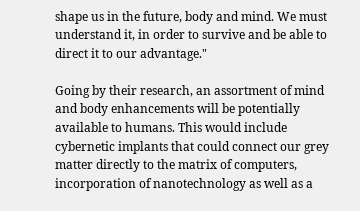shape us in the future, body and mind. We must understand it, in order to survive and be able to direct it to our advantage."

Going by their research, an assortment of mind and body enhancements will be potentially available to humans. This would include cybernetic implants that could connect our grey matter directly to the matrix of computers, incorporation of nanotechnology as well as a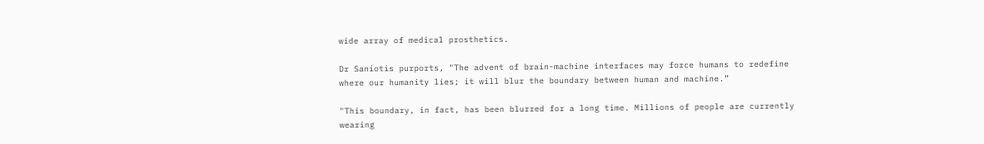wide array of medical prosthetics.

Dr Saniotis purports, "The advent of brain-machine interfaces may force humans to redefine where our humanity lies; it will blur the boundary between human and machine.”

"This boundary, in fact, has been blurred for a long time. Millions of people are currently wearing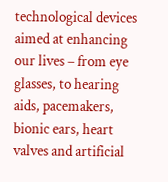technological devices aimed at enhancing our lives – from eye glasses, to hearing aids, pacemakers, bionic ears, heart valves and artificial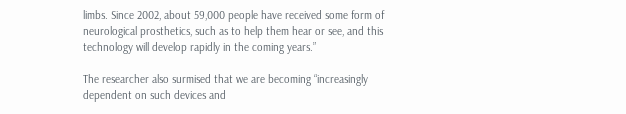limbs. Since 2002, about 59,000 people have received some form of neurological prosthetics, such as to help them hear or see, and this technology will develop rapidly in the coming years.”

The researcher also surmised that we are becoming “increasingly dependent on such devices and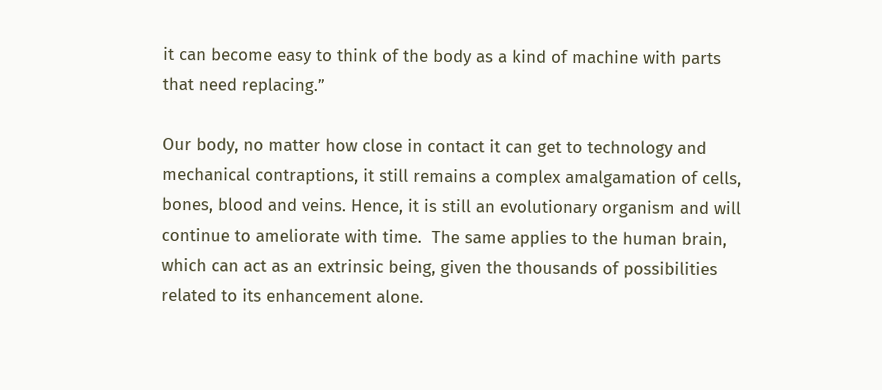it can become easy to think of the body as a kind of machine with parts that need replacing.”

Our body, no matter how close in contact it can get to technology and mechanical contraptions, it still remains a complex amalgamation of cells, bones, blood and veins. Hence, it is still an evolutionary organism and will continue to ameliorate with time.  The same applies to the human brain, which can act as an extrinsic being, given the thousands of possibilities related to its enhancement alone.